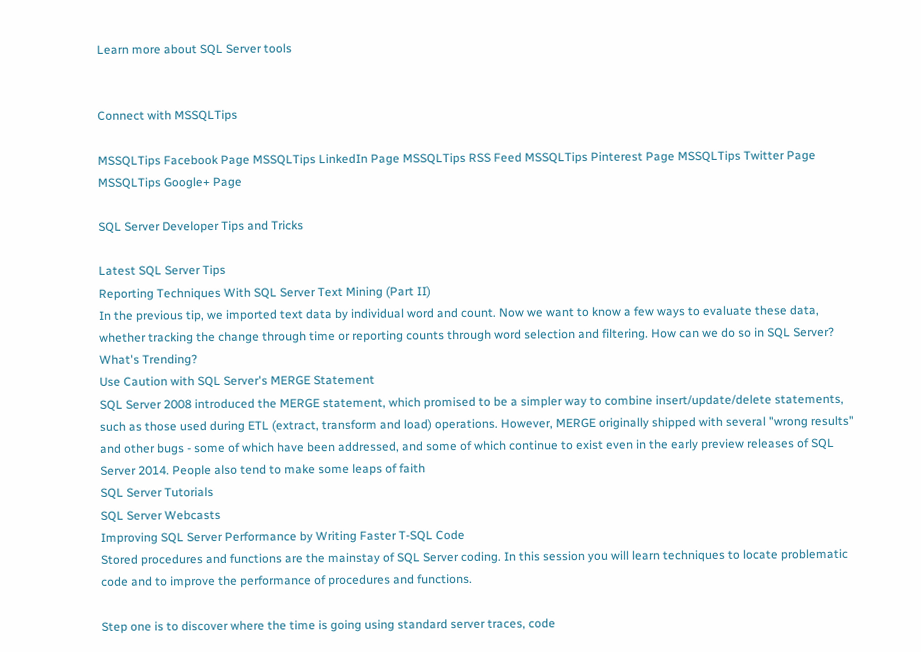Learn more about SQL Server tools


Connect with MSSQLTips

MSSQLTips Facebook Page MSSQLTips LinkedIn Page MSSQLTips RSS Feed MSSQLTips Pinterest Page MSSQLTips Twitter Page MSSQLTips Google+ Page

SQL Server Developer Tips and Tricks

Latest SQL Server Tips
Reporting Techniques With SQL Server Text Mining (Part II)
In the previous tip, we imported text data by individual word and count. Now we want to know a few ways to evaluate these data, whether tracking the change through time or reporting counts through word selection and filtering. How can we do so in SQL Server?
What's Trending?
Use Caution with SQL Server's MERGE Statement
SQL Server 2008 introduced the MERGE statement, which promised to be a simpler way to combine insert/update/delete statements, such as those used during ETL (extract, transform and load) operations. However, MERGE originally shipped with several "wrong results" and other bugs - some of which have been addressed, and some of which continue to exist even in the early preview releases of SQL Server 2014. People also tend to make some leaps of faith
SQL Server Tutorials
SQL Server Webcasts
Improving SQL Server Performance by Writing Faster T-SQL Code
Stored procedures and functions are the mainstay of SQL Server coding. In this session you will learn techniques to locate problematic code and to improve the performance of procedures and functions.

Step one is to discover where the time is going using standard server traces, code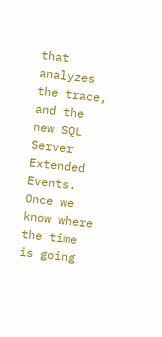that analyzes the trace, and the new SQL Server Extended Events. Once we know where the time is going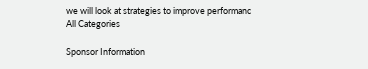we will look at strategies to improve performanc
All Categories

Sponsor Information